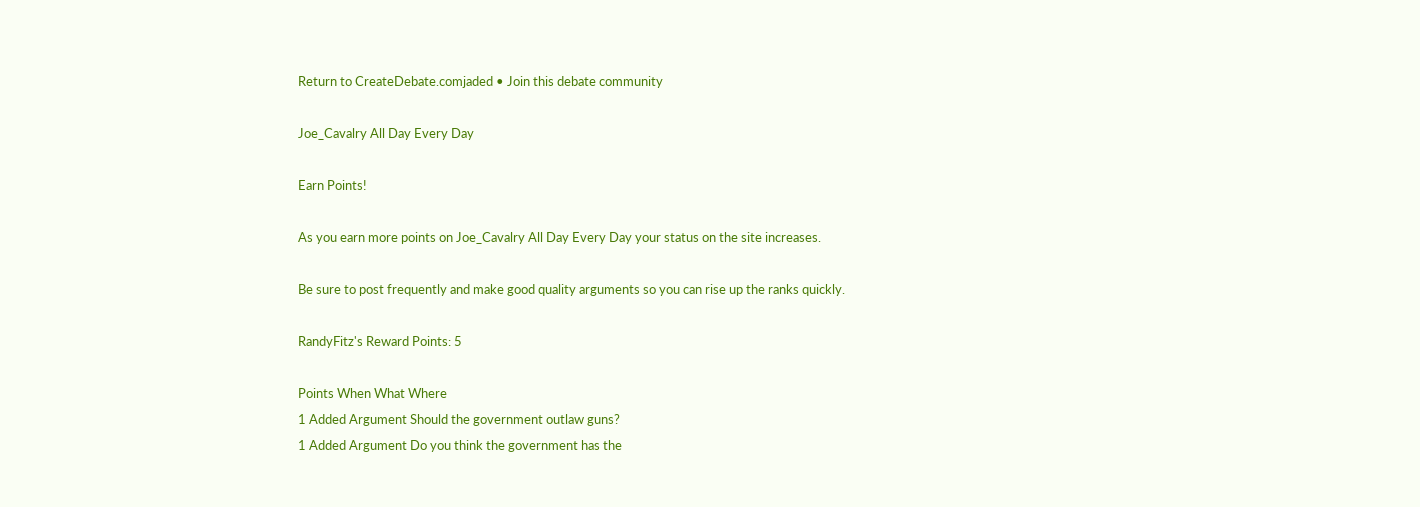Return to CreateDebate.comjaded • Join this debate community

Joe_Cavalry All Day Every Day

Earn Points!

As you earn more points on Joe_Cavalry All Day Every Day your status on the site increases.

Be sure to post frequently and make good quality arguments so you can rise up the ranks quickly.

RandyFitz's Reward Points: 5

Points When What Where
1 Added Argument Should the government outlaw guns?
1 Added Argument Do you think the government has the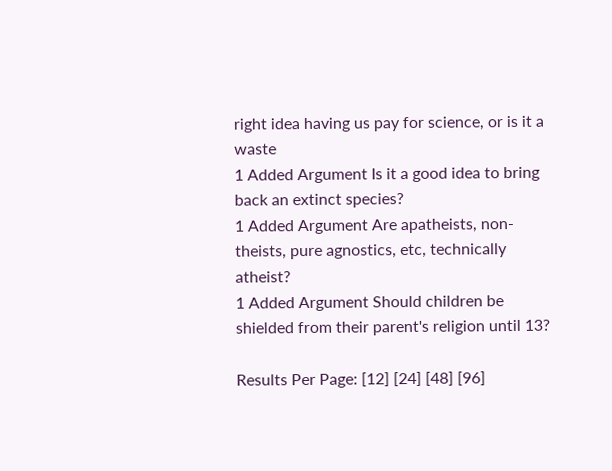right idea having us pay for science, or is it a waste
1 Added Argument Is it a good idea to bring back an extinct species?
1 Added Argument Are apatheists, non-theists, pure agnostics, etc, technically atheist?
1 Added Argument Should children be shielded from their parent's religion until 13?

Results Per Page: [12] [24] [48] [96]